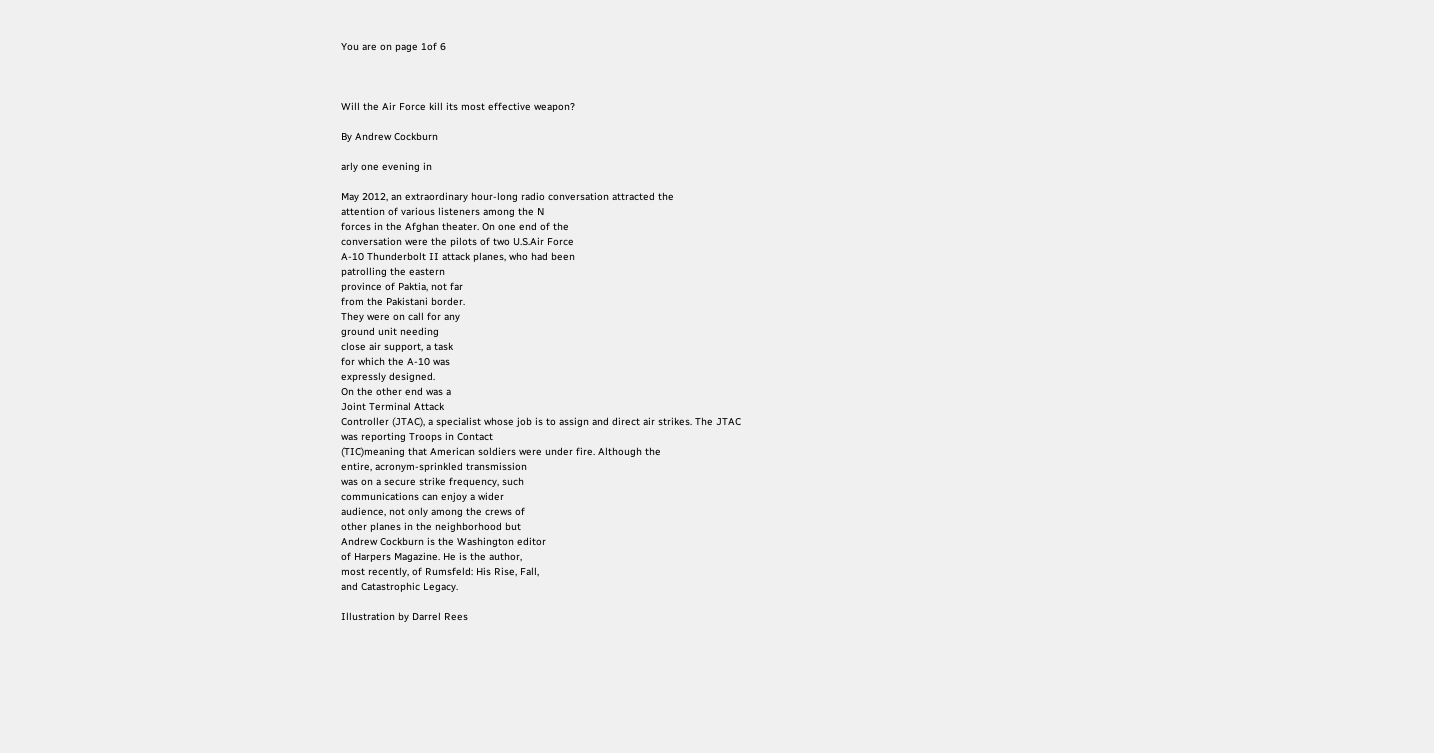You are on page 1of 6



Will the Air Force kill its most effective weapon?

By Andrew Cockburn

arly one evening in

May 2012, an extraordinary hour-long radio conversation attracted the
attention of various listeners among the N
forces in the Afghan theater. On one end of the
conversation were the pilots of two U.S.Air Force
A-10 Thunderbolt II attack planes, who had been
patrolling the eastern
province of Paktia, not far
from the Pakistani border.
They were on call for any
ground unit needing
close air support, a task
for which the A-10 was
expressly designed.
On the other end was a
Joint Terminal Attack
Controller (JTAC), a specialist whose job is to assign and direct air strikes. The JTAC
was reporting Troops in Contact
(TIC)meaning that American soldiers were under fire. Although the
entire, acronym-sprinkled transmission
was on a secure strike frequency, such
communications can enjoy a wider
audience, not only among the crews of
other planes in the neighborhood but
Andrew Cockburn is the Washington editor
of Harpers Magazine. He is the author,
most recently, of Rumsfeld: His Rise, Fall,
and Catastrophic Legacy.

Illustration by Darrel Rees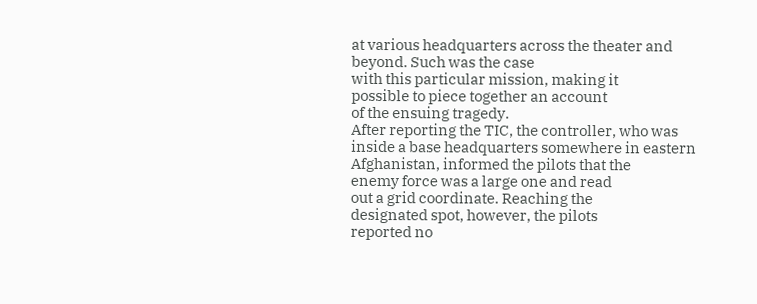at various headquarters across the theater and beyond. Such was the case
with this particular mission, making it
possible to piece together an account
of the ensuing tragedy.
After reporting the TIC, the controller, who was inside a base headquarters somewhere in eastern Afghanistan, informed the pilots that the
enemy force was a large one and read
out a grid coordinate. Reaching the
designated spot, however, the pilots
reported no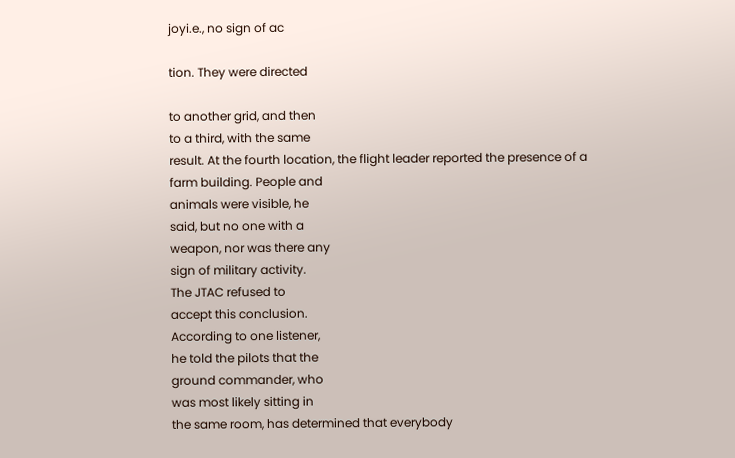joyi.e., no sign of ac

tion. They were directed

to another grid, and then
to a third, with the same
result. At the fourth location, the flight leader reported the presence of a
farm building. People and
animals were visible, he
said, but no one with a
weapon, nor was there any
sign of military activity.
The JTAC refused to
accept this conclusion.
According to one listener,
he told the pilots that the
ground commander, who
was most likely sitting in
the same room, has determined that everybody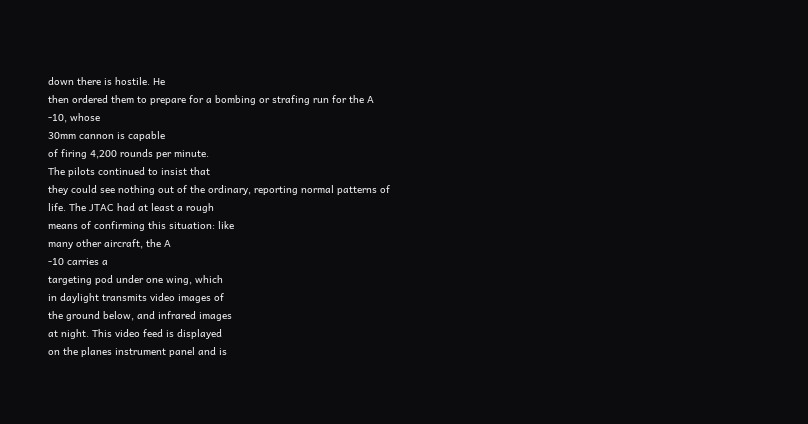down there is hostile. He
then ordered them to prepare for a bombing or strafing run for the A
-10, whose
30mm cannon is capable
of firing 4,200 rounds per minute.
The pilots continued to insist that
they could see nothing out of the ordinary, reporting normal patterns of
life. The JTAC had at least a rough
means of confirming this situation: like
many other aircraft, the A
-10 carries a
targeting pod under one wing, which
in daylight transmits video images of
the ground below, and infrared images
at night. This video feed is displayed
on the planes instrument panel and is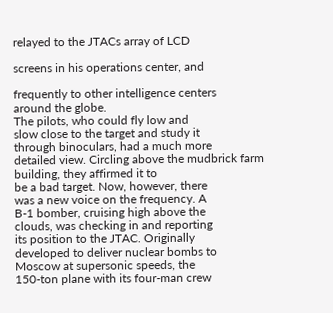relayed to the JTACs array of LCD

screens in his operations center, and

frequently to other intelligence centers
around the globe.
The pilots, who could fly low and
slow close to the target and study it
through binoculars, had a much more
detailed view. Circling above the mudbrick farm building, they affirmed it to
be a bad target. Now, however, there
was a new voice on the frequency. A
B-1 bomber, cruising high above the
clouds, was checking in and reporting
its position to the JTAC. Originally
developed to deliver nuclear bombs to
Moscow at supersonic speeds, the
150-ton plane with its four-man crew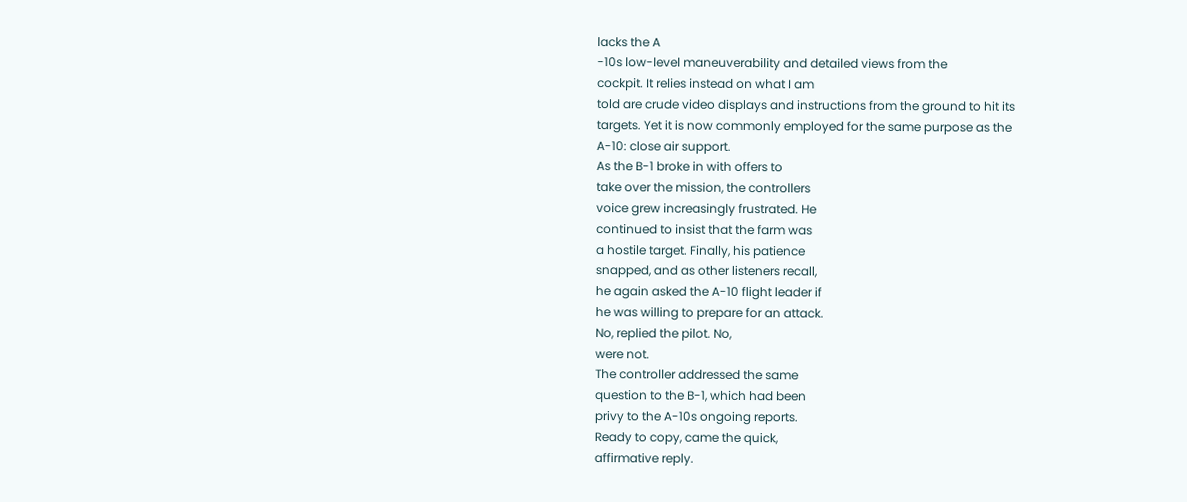lacks the A
-10s low-level maneuverability and detailed views from the
cockpit. It relies instead on what I am
told are crude video displays and instructions from the ground to hit its
targets. Yet it is now commonly employed for the same purpose as the
A-10: close air support.
As the B-1 broke in with offers to
take over the mission, the controllers
voice grew increasingly frustrated. He
continued to insist that the farm was
a hostile target. Finally, his patience
snapped, and as other listeners recall,
he again asked the A-10 flight leader if
he was willing to prepare for an attack.
No, replied the pilot. No,
were not.
The controller addressed the same
question to the B-1, which had been
privy to the A-10s ongoing reports.
Ready to copy, came the quick,
affirmative reply.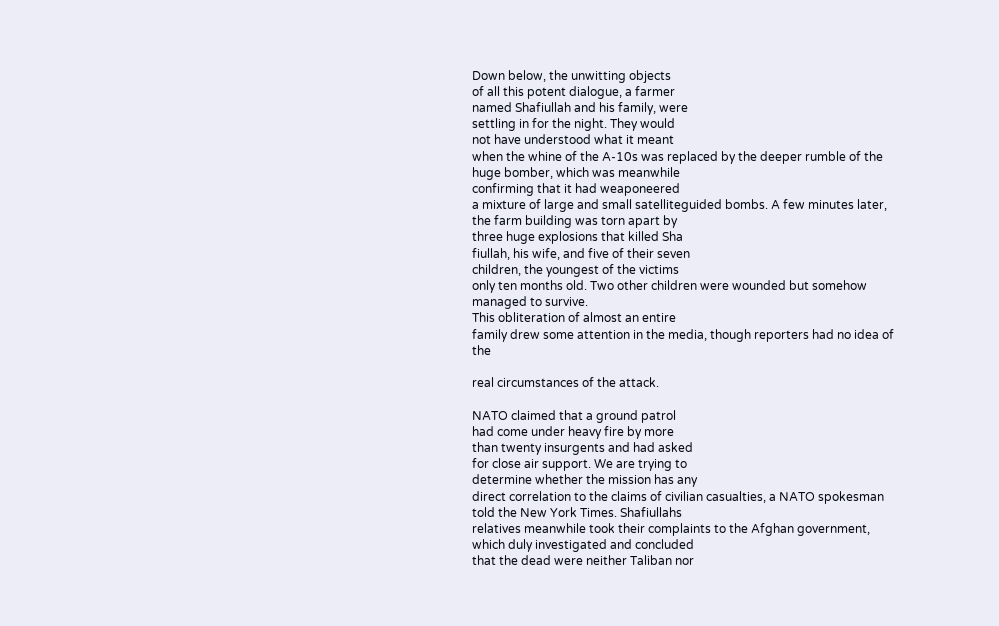Down below, the unwitting objects
of all this potent dialogue, a farmer
named Shafiullah and his family, were
settling in for the night. They would
not have understood what it meant
when the whine of the A-10s was replaced by the deeper rumble of the
huge bomber, which was meanwhile
confirming that it had weaponeered
a mixture of large and small satelliteguided bombs. A few minutes later,
the farm building was torn apart by
three huge explosions that killed Sha
fiullah, his wife, and five of their seven
children, the youngest of the victims
only ten months old. Two other children were wounded but somehow
managed to survive.
This obliteration of almost an entire
family drew some attention in the media, though reporters had no idea of the

real circumstances of the attack.

NATO claimed that a ground patrol
had come under heavy fire by more
than twenty insurgents and had asked
for close air support. We are trying to
determine whether the mission has any
direct correlation to the claims of civilian casualties, a NATO spokesman
told the New York Times. Shafiullahs
relatives meanwhile took their complaints to the Afghan government,
which duly investigated and concluded
that the dead were neither Taliban nor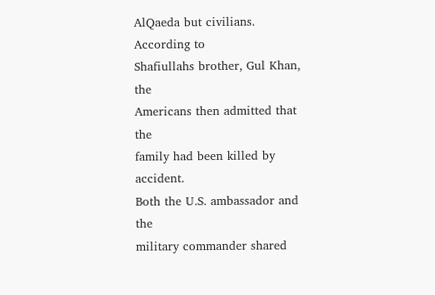AlQaeda but civilians. According to
Shafiullahs brother, Gul Khan, the
Americans then admitted that the
family had been killed by accident.
Both the U.S. ambassador and the
military commander shared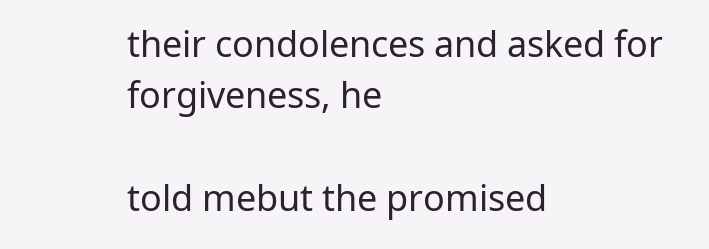their condolences and asked for forgiveness, he

told mebut the promised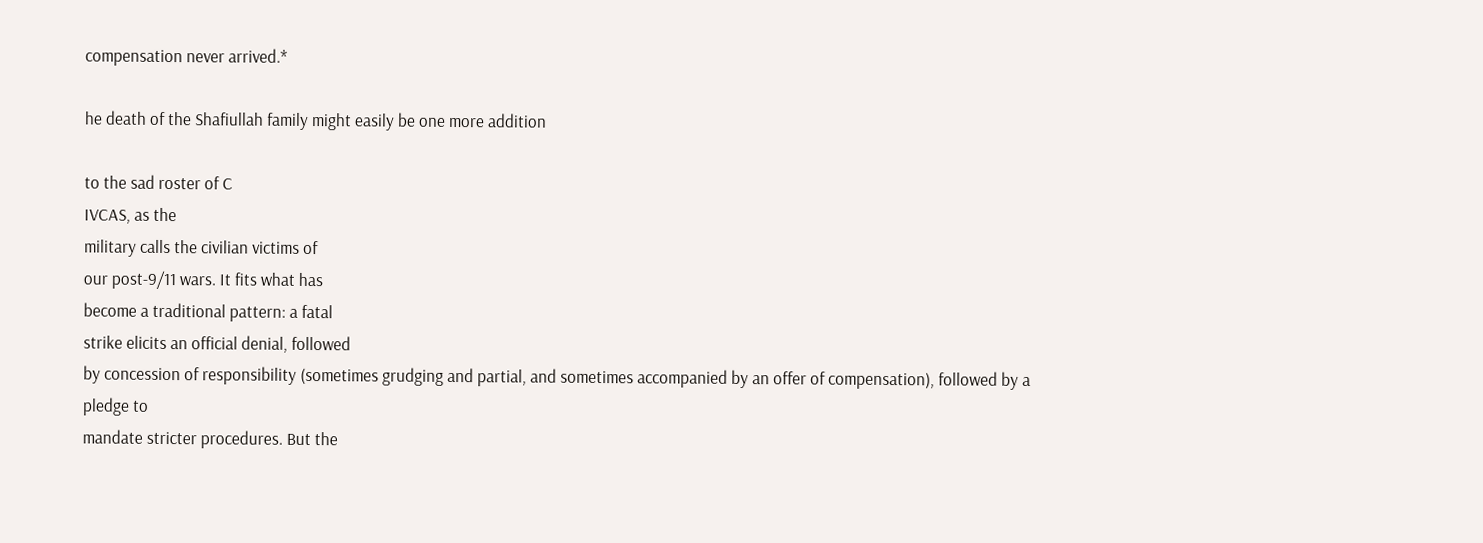compensation never arrived.*

he death of the Shafiullah family might easily be one more addition

to the sad roster of C
IVCAS, as the
military calls the civilian victims of
our post-9/11 wars. It fits what has
become a traditional pattern: a fatal
strike elicits an official denial, followed
by concession of responsibility (sometimes grudging and partial, and sometimes accompanied by an offer of compensation), followed by a pledge to
mandate stricter procedures. But the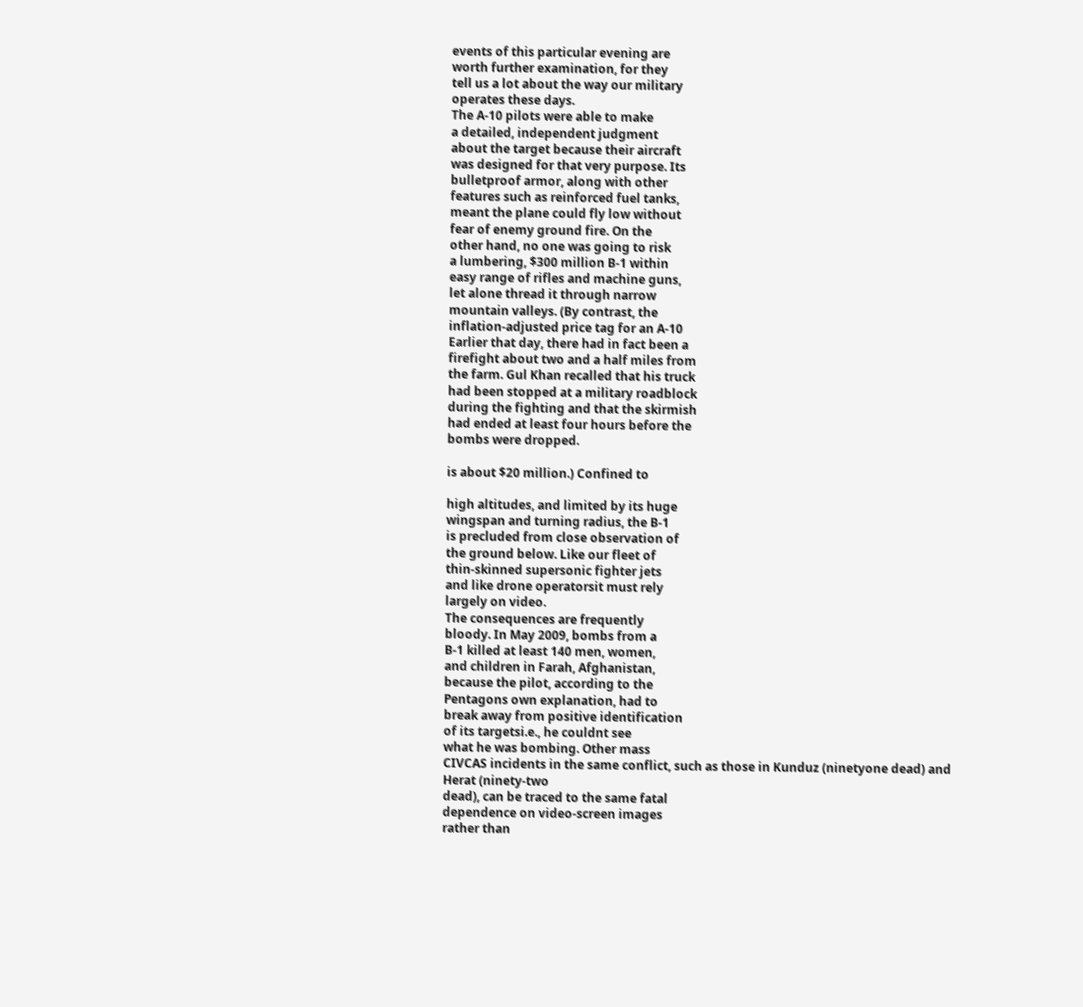events of this particular evening are
worth further examination, for they
tell us a lot about the way our military
operates these days.
The A-10 pilots were able to make
a detailed, independent judgment
about the target because their aircraft
was designed for that very purpose. Its
bulletproof armor, along with other
features such as reinforced fuel tanks,
meant the plane could fly low without
fear of enemy ground fire. On the
other hand, no one was going to risk
a lumbering, $300 million B-1 within
easy range of rifles and machine guns,
let alone thread it through narrow
mountain valleys. (By contrast, the
inflation-adjusted price tag for an A-10
Earlier that day, there had in fact been a
firefight about two and a half miles from
the farm. Gul Khan recalled that his truck
had been stopped at a military roadblock
during the fighting and that the skirmish
had ended at least four hours before the
bombs were dropped.

is about $20 million.) Confined to

high altitudes, and limited by its huge
wingspan and turning radius, the B-1
is precluded from close observation of
the ground below. Like our fleet of
thin-skinned supersonic fighter jets
and like drone operatorsit must rely
largely on video.
The consequences are frequently
bloody. In May 2009, bombs from a
B-1 killed at least 140 men, women,
and children in Farah, Afghanistan,
because the pilot, according to the
Pentagons own explanation, had to
break away from positive identification
of its targetsi.e., he couldnt see
what he was bombing. Other mass
CIVCAS incidents in the same conflict, such as those in Kunduz (ninetyone dead) and Herat (ninety-two
dead), can be traced to the same fatal
dependence on video-screen images
rather than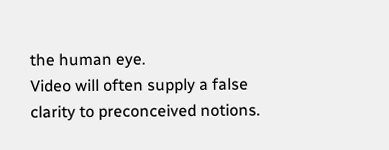the human eye.
Video will often supply a false clarity to preconceived notions.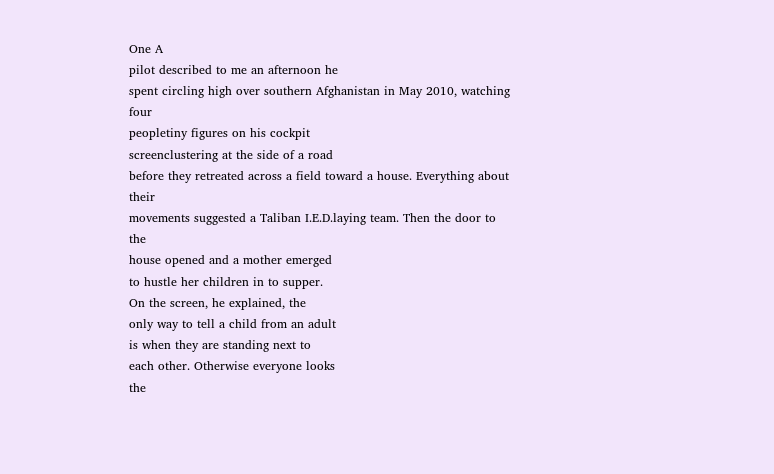One A
pilot described to me an afternoon he
spent circling high over southern Afghanistan in May 2010, watching four
peopletiny figures on his cockpit
screenclustering at the side of a road
before they retreated across a field toward a house. Everything about their
movements suggested a Taliban I.E.D.laying team. Then the door to the
house opened and a mother emerged
to hustle her children in to supper.
On the screen, he explained, the
only way to tell a child from an adult
is when they are standing next to
each other. Otherwise everyone looks
the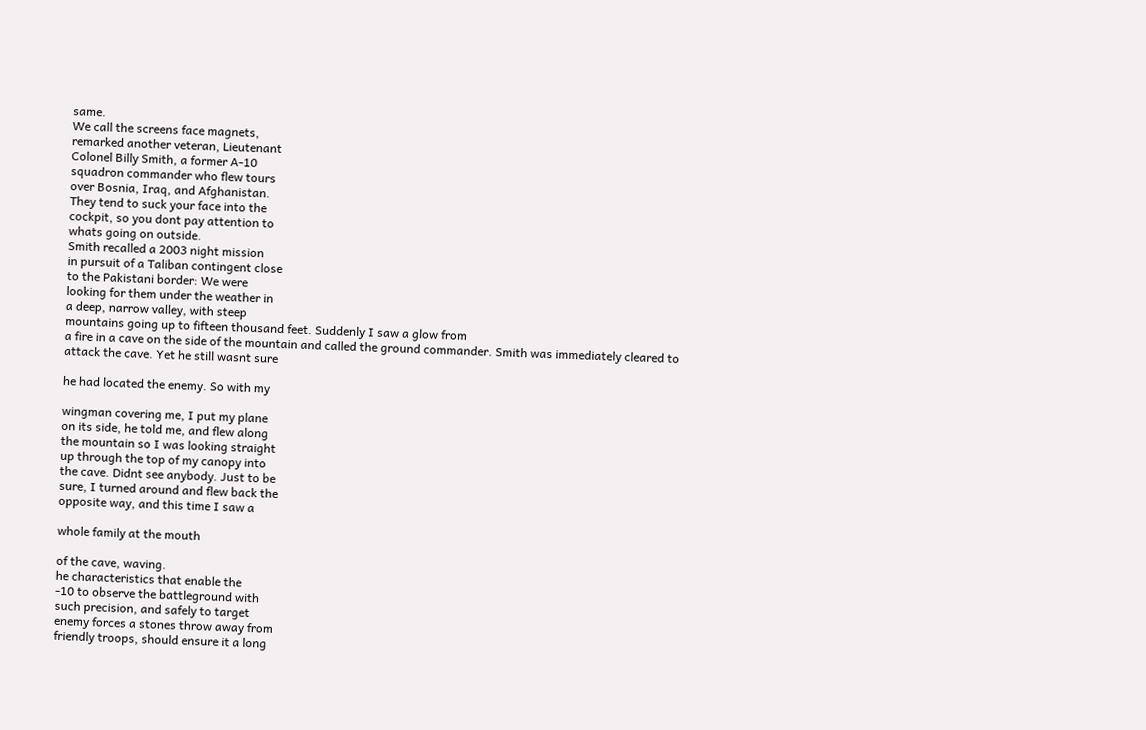same.
We call the screens face magnets,
remarked another veteran, Lieutenant
Colonel Billy Smith, a former A-10
squadron commander who flew tours
over Bosnia, Iraq, and Afghanistan.
They tend to suck your face into the
cockpit, so you dont pay attention to
whats going on outside.
Smith recalled a 2003 night mission
in pursuit of a Taliban contingent close
to the Pakistani border: We were
looking for them under the weather in
a deep, narrow valley, with steep
mountains going up to fifteen thousand feet. Suddenly I saw a glow from
a fire in a cave on the side of the mountain and called the ground commander. Smith was immediately cleared to
attack the cave. Yet he still wasnt sure

he had located the enemy. So with my

wingman covering me, I put my plane
on its side, he told me, and flew along
the mountain so I was looking straight
up through the top of my canopy into
the cave. Didnt see anybody. Just to be
sure, I turned around and flew back the
opposite way, and this time I saw a

whole family at the mouth

of the cave, waving.
he characteristics that enable the
-10 to observe the battleground with
such precision, and safely to target
enemy forces a stones throw away from
friendly troops, should ensure it a long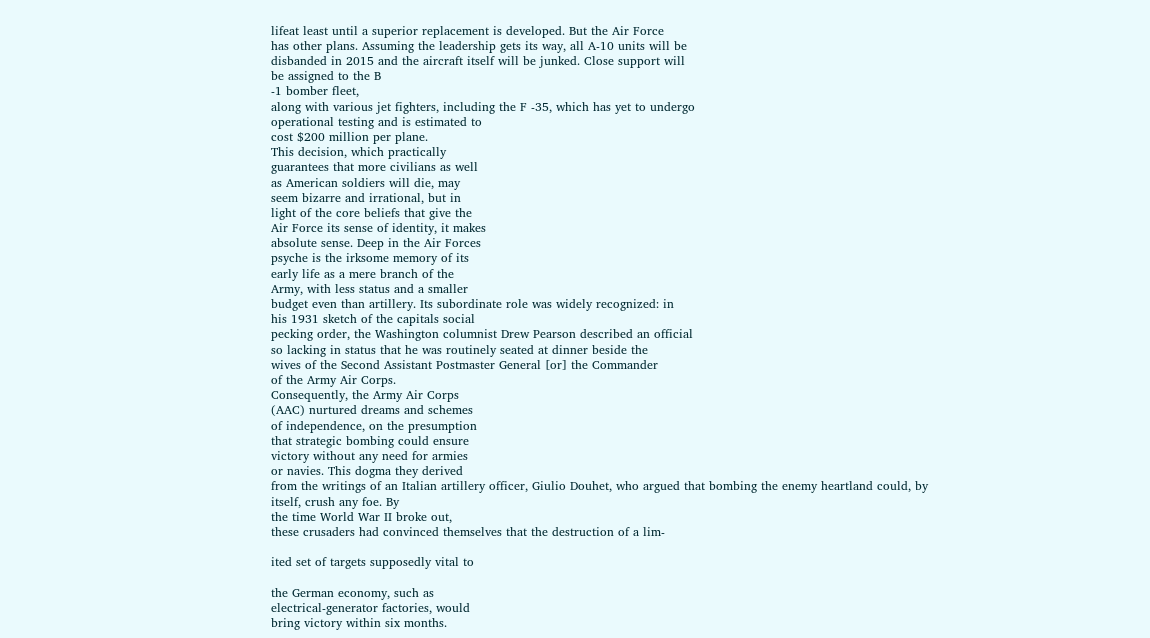lifeat least until a superior replacement is developed. But the Air Force
has other plans. Assuming the leadership gets its way, all A-10 units will be
disbanded in 2015 and the aircraft itself will be junked. Close support will
be assigned to the B
-1 bomber fleet,
along with various jet fighters, including the F -35, which has yet to undergo
operational testing and is estimated to
cost $200 million per plane.
This decision, which practically
guarantees that more civilians as well
as American soldiers will die, may
seem bizarre and irrational, but in
light of the core beliefs that give the
Air Force its sense of identity, it makes
absolute sense. Deep in the Air Forces
psyche is the irksome memory of its
early life as a mere branch of the
Army, with less status and a smaller
budget even than artillery. Its subordinate role was widely recognized: in
his 1931 sketch of the capitals social
pecking order, the Washington columnist Drew Pearson described an official
so lacking in status that he was routinely seated at dinner beside the
wives of the Second Assistant Postmaster General [or] the Commander
of the Army Air Corps.
Consequently, the Army Air Corps
(AAC) nurtured dreams and schemes
of independence, on the presumption
that strategic bombing could ensure
victory without any need for armies
or navies. This dogma they derived
from the writings of an Italian artillery officer, Giulio Douhet, who argued that bombing the enemy heartland could, by itself, crush any foe. By
the time World War II broke out,
these crusaders had convinced themselves that the destruction of a lim-

ited set of targets supposedly vital to

the German economy, such as
electrical-generator factories, would
bring victory within six months.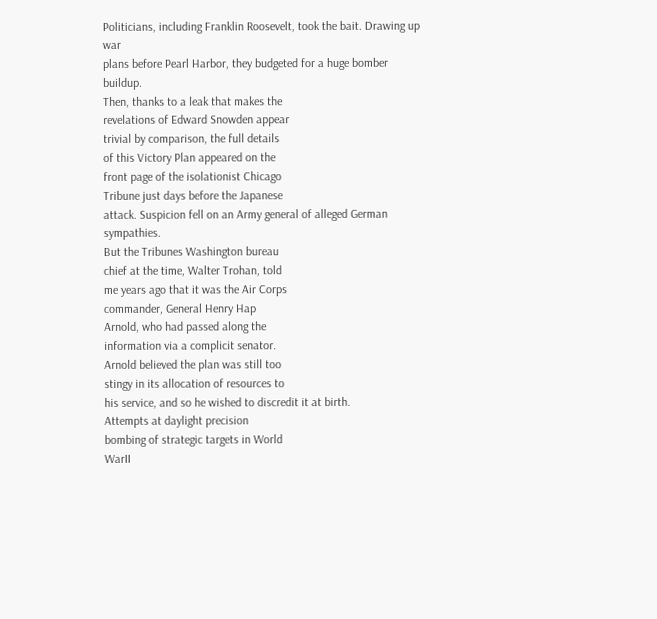Politicians, including Franklin Roosevelt, took the bait. Drawing up war
plans before Pearl Harbor, they budgeted for a huge bomber buildup.
Then, thanks to a leak that makes the
revelations of Edward Snowden appear
trivial by comparison, the full details
of this Victory Plan appeared on the
front page of the isolationist Chicago
Tribune just days before the Japanese
attack. Suspicion fell on an Army general of alleged German sympathies.
But the Tribunes Washington bureau
chief at the time, Walter Trohan, told
me years ago that it was the Air Corps
commander, General Henry Hap
Arnold, who had passed along the
information via a complicit senator.
Arnold believed the plan was still too
stingy in its allocation of resources to
his service, and so he wished to discredit it at birth.
Attempts at daylight precision
bombing of strategic targets in World
WarII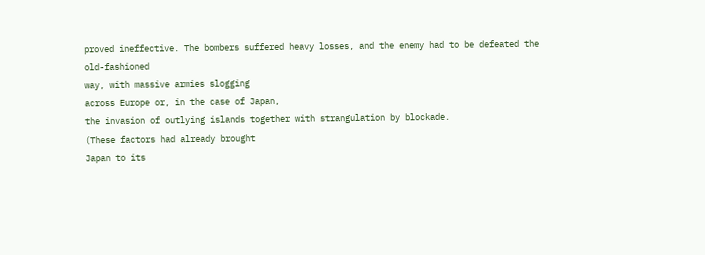proved ineffective. The bombers suffered heavy losses, and the enemy had to be defeated the old-fashioned
way, with massive armies slogging
across Europe or, in the case of Japan,
the invasion of outlying islands together with strangulation by blockade.
(These factors had already brought
Japan to its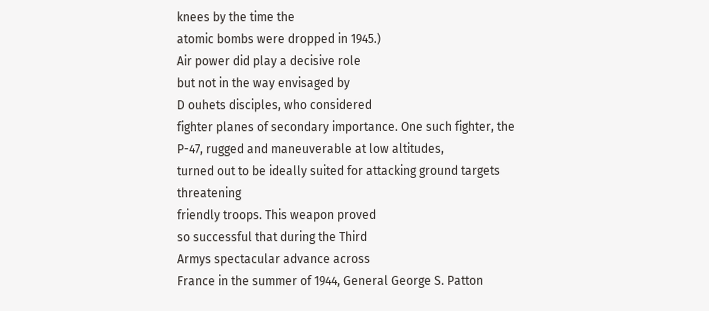knees by the time the
atomic bombs were dropped in 1945.)
Air power did play a decisive role
but not in the way envisaged by
D ouhets disciples, who considered
fighter planes of secondary importance. One such fighter, the P-47, rugged and maneuverable at low altitudes,
turned out to be ideally suited for attacking ground targets threatening
friendly troops. This weapon proved
so successful that during the Third
Armys spectacular advance across
France in the summer of 1944, General George S. Patton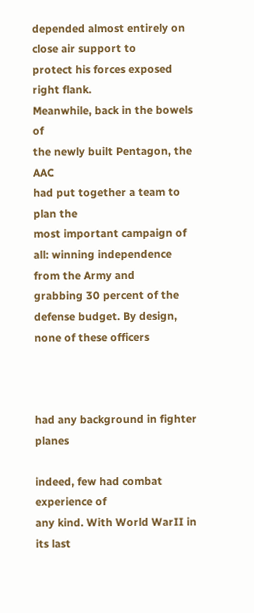depended almost entirely on close air support to
protect his forces exposed right flank.
Meanwhile, back in the bowels of
the newly built Pentagon, the AAC
had put together a team to plan the
most important campaign of all: winning independence from the Army and
grabbing 30 percent of the defense budget. By design, none of these officers



had any background in fighter planes

indeed, few had combat experience of
any kind. With World WarII in its last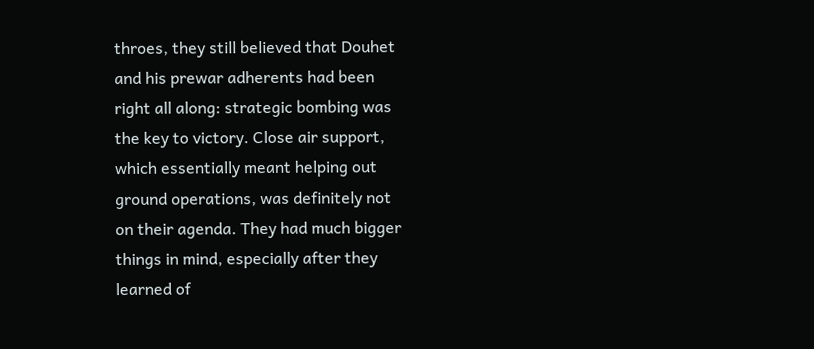throes, they still believed that Douhet
and his prewar adherents had been
right all along: strategic bombing was
the key to victory. Close air support,
which essentially meant helping out
ground operations, was definitely not
on their agenda. They had much bigger
things in mind, especially after they
learned of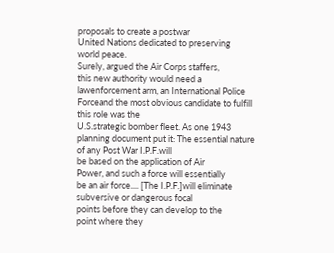proposals to create a postwar
United Nations dedicated to preserving
world peace.
Surely, argued the Air Corps staffers,
this new authority would need a lawenforcement arm, an International Police Forceand the most obvious candidate to fulfill this role was the
U.S.strategic bomber fleet. As one 1943
planning document put it: The essential nature of any Post War I.P.F.will
be based on the application of Air
Power, and such a force will essentially
be an air force.... [The I.P.F.]will eliminate subversive or dangerous focal
points before they can develop to the
point where they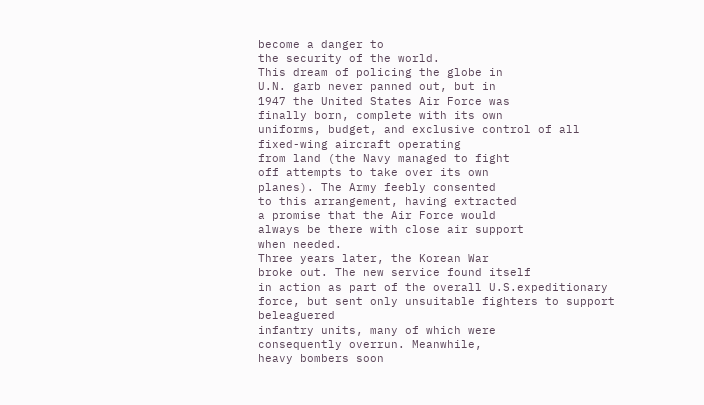become a danger to
the security of the world.
This dream of policing the globe in
U.N. garb never panned out, but in
1947 the United States Air Force was
finally born, complete with its own
uniforms, budget, and exclusive control of all fixed-wing aircraft operating
from land (the Navy managed to fight
off attempts to take over its own
planes). The Army feebly consented
to this arrangement, having extracted
a promise that the Air Force would
always be there with close air support
when needed.
Three years later, the Korean War
broke out. The new service found itself
in action as part of the overall U.S.expeditionary force, but sent only unsuitable fighters to support beleaguered
infantry units, many of which were
consequently overrun. Meanwhile,
heavy bombers soon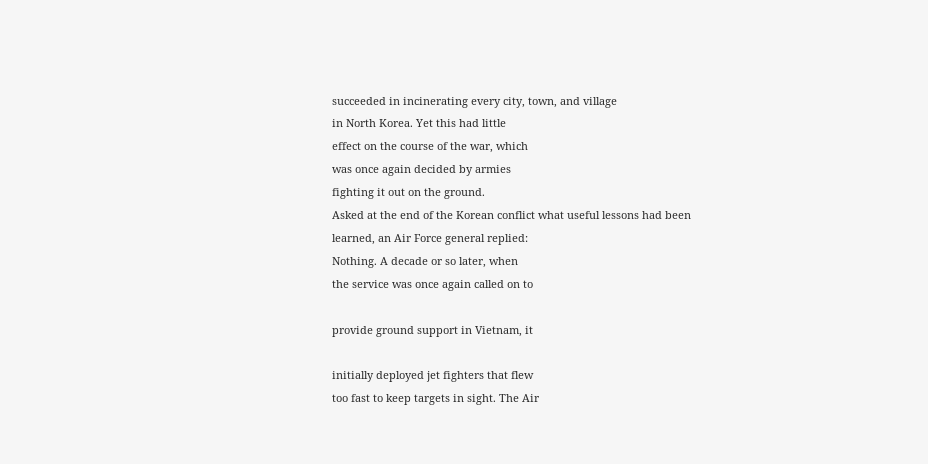succeeded in incinerating every city, town, and village
in North Korea. Yet this had little
effect on the course of the war, which
was once again decided by armies
fighting it out on the ground.
Asked at the end of the Korean conflict what useful lessons had been
learned, an Air Force general replied:
Nothing. A decade or so later, when
the service was once again called on to

provide ground support in Vietnam, it

initially deployed jet fighters that flew
too fast to keep targets in sight. The Air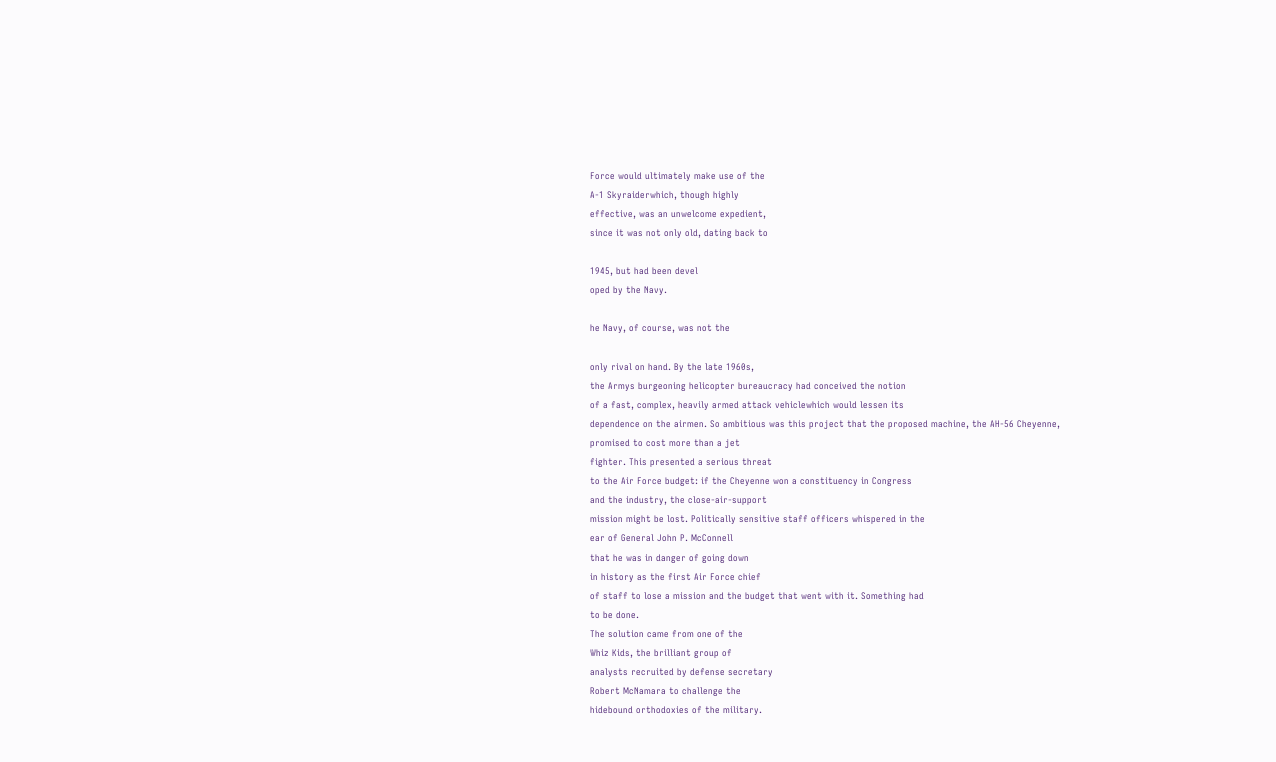Force would ultimately make use of the
A-1 Skyraiderwhich, though highly
effective, was an unwelcome expedient,
since it was not only old, dating back to

1945, but had been devel
oped by the Navy.

he Navy, of course, was not the

only rival on hand. By the late 1960s,
the Armys burgeoning helicopter bureaucracy had conceived the notion
of a fast, complex, heavily armed attack vehiclewhich would lessen its
dependence on the airmen. So ambitious was this project that the proposed machine, the AH-56 Cheyenne,
promised to cost more than a jet
fighter. This presented a serious threat
to the Air Force budget: if the Cheyenne won a constituency in Congress
and the industry, the close-air-support
mission might be lost. Politically sensitive staff officers whispered in the
ear of General John P. McConnell
that he was in danger of going down
in history as the first Air Force chief
of staff to lose a mission and the budget that went with it. Something had
to be done.
The solution came from one of the
Whiz Kids, the brilliant group of
analysts recruited by defense secretary
Robert McNamara to challenge the
hidebound orthodoxies of the military.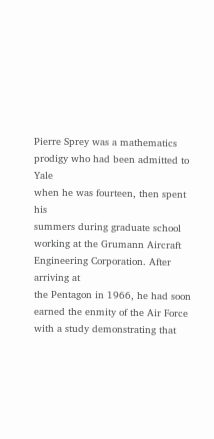Pierre Sprey was a mathematics prodigy who had been admitted to Yale
when he was fourteen, then spent his
summers during graduate school working at the Grumann Aircraft Engineering Corporation. After arriving at
the Pentagon in 1966, he had soon
earned the enmity of the Air Force
with a study demonstrating that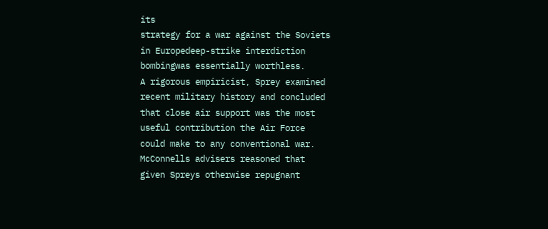its
strategy for a war against the Soviets
in Europedeep-strike interdiction
bombingwas essentially worthless.
A rigorous empiricist, Sprey examined
recent military history and concluded
that close air support was the most
useful contribution the Air Force
could make to any conventional war.
McConnells advisers reasoned that
given Spreys otherwise repugnant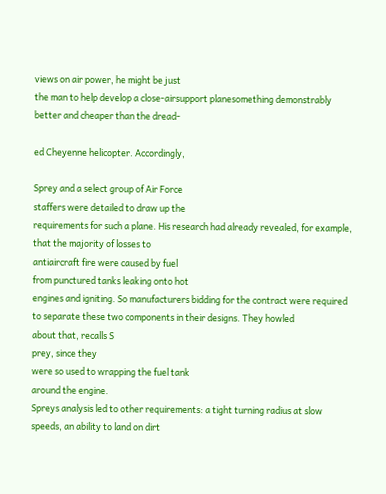views on air power, he might be just
the man to help develop a close-airsupport planesomething demonstrably better and cheaper than the dread-

ed Cheyenne helicopter. Accordingly,

Sprey and a select group of Air Force
staffers were detailed to draw up the
requirements for such a plane. His research had already revealed, for example, that the majority of losses to
antiaircraft fire were caused by fuel
from punctured tanks leaking onto hot
engines and igniting. So manufacturers bidding for the contract were required to separate these two components in their designs. They howled
about that, recalls S
prey, since they
were so used to wrapping the fuel tank
around the engine.
Spreys analysis led to other requirements: a tight turning radius at slow
speeds, an ability to land on dirt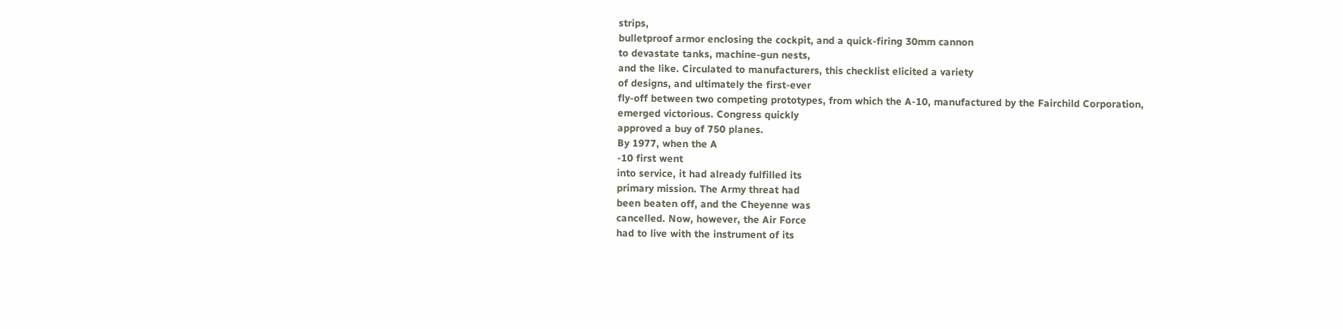strips,
bulletproof armor enclosing the cockpit, and a quick-firing 30mm cannon
to devastate tanks, machine-gun nests,
and the like. Circulated to manufacturers, this checklist elicited a variety
of designs, and ultimately the first-ever
fly-off between two competing prototypes, from which the A-10, manufactured by the Fairchild Corporation,
emerged victorious. Congress quickly
approved a buy of 750 planes.
By 1977, when the A
-10 first went
into service, it had already fulfilled its
primary mission. The Army threat had
been beaten off, and the Cheyenne was
cancelled. Now, however, the Air Force
had to live with the instrument of its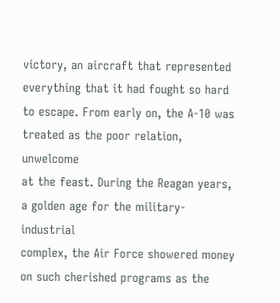victory, an aircraft that represented
everything that it had fought so hard
to escape. From early on, the A-10 was
treated as the poor relation, unwelcome
at the feast. During the Reagan years,
a golden age for the military-industrial
complex, the Air Force showered money on such cherished programs as the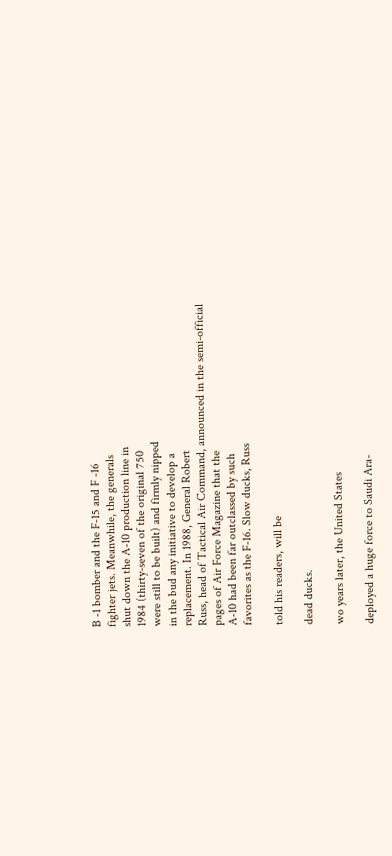B -1 bomber and the F-15 and F -16
fighter jets. Meanwhile, the generals
shut down the A-10 production line in
1984 (thirty-seven of the original 750
were still to be built) and firmly nipped
in the bud any initiative to develop a
replacement. In 1988, General Robert
Russ, head of Tactical Air Command, announced in the semi-official
pages of Air Force Magazine that the
A-10 had been far outclassed by such
favorites as the F-16. Slow ducks, Russ

told his readers, will be

dead ducks.

wo years later, the United States

deployed a huge force to Saudi Ara-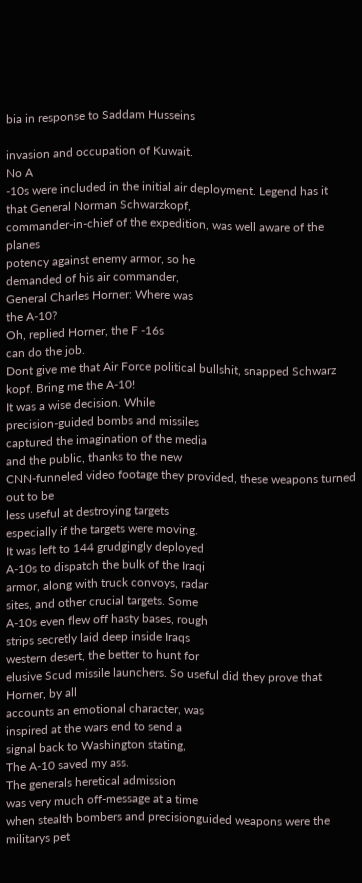bia in response to Saddam Husseins

invasion and occupation of Kuwait.
No A
-10s were included in the initial air deployment. Legend has it
that General Norman Schwarzkopf,
commander-in-chief of the expedition, was well aware of the planes
potency against enemy armor, so he
demanded of his air commander,
General Charles Horner: Where was
the A-10?
Oh, replied Horner, the F -16s
can do the job.
Dont give me that Air Force political bullshit, snapped Schwarz
kopf. Bring me the A-10!
It was a wise decision. While
precision-guided bombs and missiles
captured the imagination of the media
and the public, thanks to the new
CNN-funneled video footage they provided, these weapons turned out to be
less useful at destroying targets
especially if the targets were moving.
It was left to 144 grudgingly deployed
A-10s to dispatch the bulk of the Iraqi
armor, along with truck convoys, radar
sites, and other crucial targets. Some
A-10s even flew off hasty bases, rough
strips secretly laid deep inside Iraqs
western desert, the better to hunt for
elusive Scud missile launchers. So useful did they prove that Horner, by all
accounts an emotional character, was
inspired at the wars end to send a
signal back to Washington stating,
The A-10 saved my ass.
The generals heretical admission
was very much off-message at a time
when stealth bombers and precisionguided weapons were the militarys pet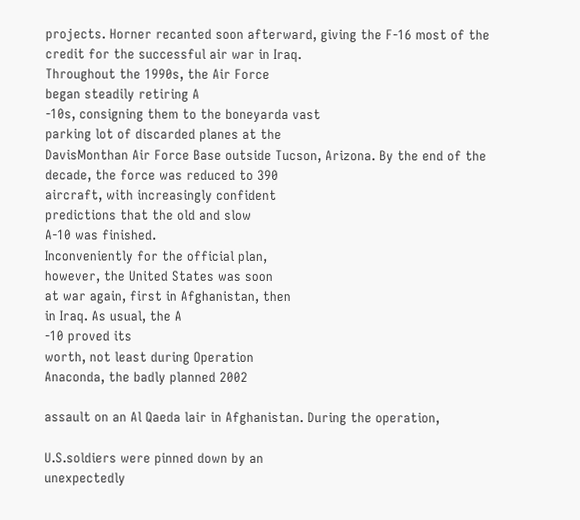projects. Horner recanted soon afterward, giving the F-16 most of the credit for the successful air war in Iraq.
Throughout the 1990s, the Air Force
began steadily retiring A
-10s, consigning them to the boneyarda vast
parking lot of discarded planes at the
DavisMonthan Air Force Base outside Tucson, Arizona. By the end of the
decade, the force was reduced to 390
aircraft, with increasingly confident
predictions that the old and slow
A-10 was finished.
Inconveniently for the official plan,
however, the United States was soon
at war again, first in Afghanistan, then
in Iraq. As usual, the A
-10 proved its
worth, not least during Operation
Anaconda, the badly planned 2002

assault on an Al Qaeda lair in Afghanistan. During the operation,

U.S.soldiers were pinned down by an
unexpectedly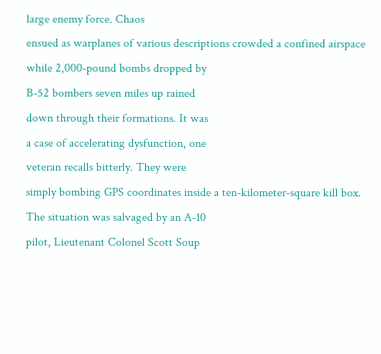large enemy force. Chaos
ensued as warplanes of various descriptions crowded a confined airspace
while 2,000-pound bombs dropped by
B-52 bombers seven miles up rained
down through their formations. It was
a case of accelerating dysfunction, one
veteran recalls bitterly. They were
simply bombing GPS coordinates inside a ten-kilometer-square kill box.
The situation was salvaged by an A-10
pilot, Lieutenant Colonel Scott Soup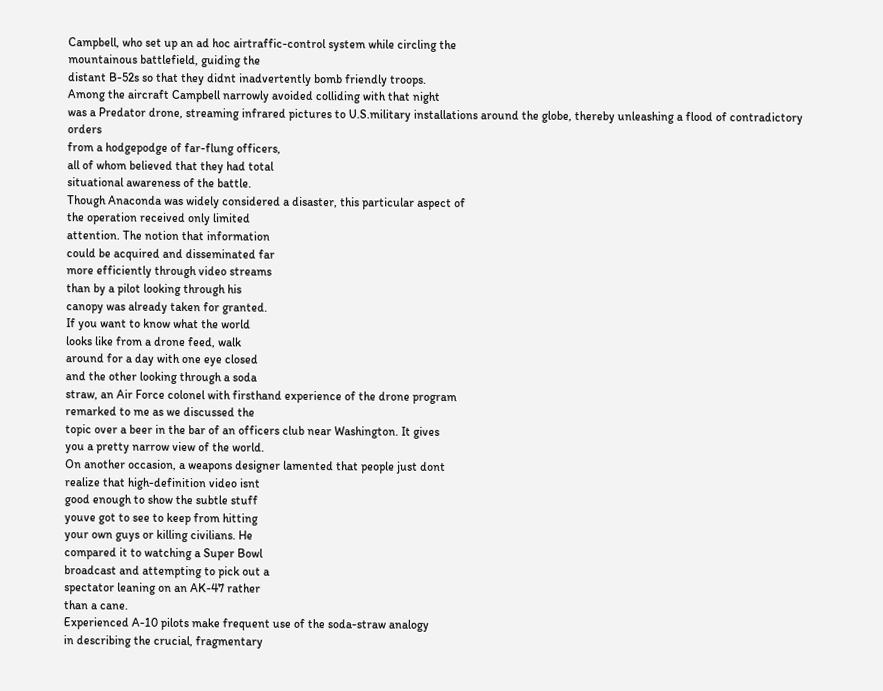Campbell, who set up an ad hoc airtraffic-control system while circling the
mountainous battlefield, guiding the
distant B-52s so that they didnt inadvertently bomb friendly troops.
Among the aircraft Campbell narrowly avoided colliding with that night
was a Predator drone, streaming infrared pictures to U.S.military installations around the globe, thereby unleashing a flood of contradictory orders
from a hodgepodge of far-flung officers,
all of whom believed that they had total
situational awareness of the battle.
Though Anaconda was widely considered a disaster, this particular aspect of
the operation received only limited
attention. The notion that information
could be acquired and disseminated far
more efficiently through video streams
than by a pilot looking through his
canopy was already taken for granted.
If you want to know what the world
looks like from a drone feed, walk
around for a day with one eye closed
and the other looking through a soda
straw, an Air Force colonel with firsthand experience of the drone program
remarked to me as we discussed the
topic over a beer in the bar of an officers club near Washington. It gives
you a pretty narrow view of the world.
On another occasion, a weapons designer lamented that people just dont
realize that high-definition video isnt
good enough to show the subtle stuff
youve got to see to keep from hitting
your own guys or killing civilians. He
compared it to watching a Super Bowl
broadcast and attempting to pick out a
spectator leaning on an AK-47 rather
than a cane.
Experienced A-10 pilots make frequent use of the soda-straw analogy
in describing the crucial, fragmentary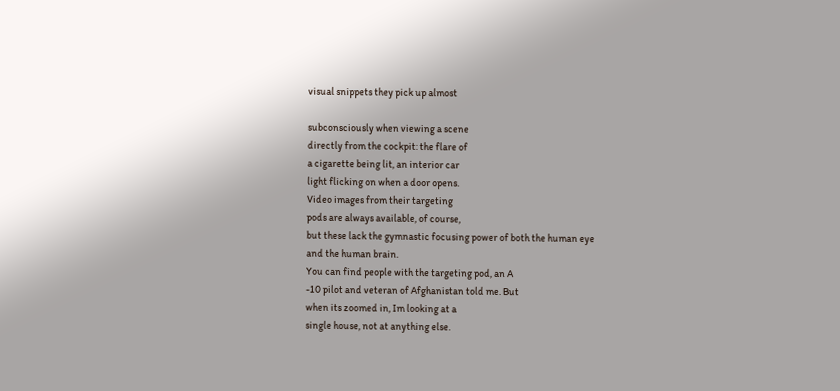visual snippets they pick up almost

subconsciously when viewing a scene
directly from the cockpit: the flare of
a cigarette being lit, an interior car
light flicking on when a door opens.
Video images from their targeting
pods are always available, of course,
but these lack the gymnastic focusing power of both the human eye
and the human brain.
You can find people with the targeting pod, an A
-10 pilot and veteran of Afghanistan told me. But
when its zoomed in, Im looking at a
single house, not at anything else.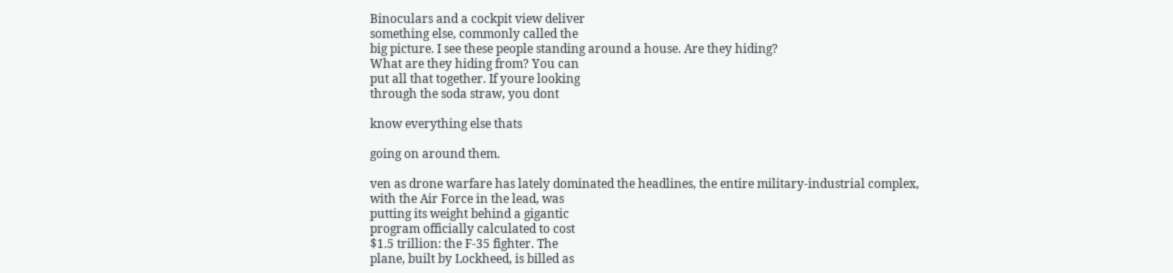Binoculars and a cockpit view deliver
something else, commonly called the
big picture. I see these people standing around a house. Are they hiding?
What are they hiding from? You can
put all that together. If youre looking
through the soda straw, you dont

know everything else thats

going on around them.

ven as drone warfare has lately dominated the headlines, the entire military-industrial complex,
with the Air Force in the lead, was
putting its weight behind a gigantic
program officially calculated to cost
$1.5 trillion: the F-35 fighter. The
plane, built by Lockheed, is billed as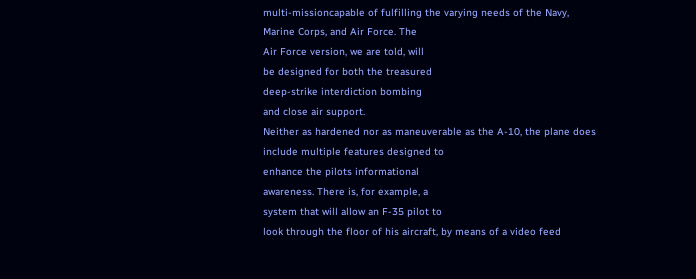multi-missioncapable of fulfilling the varying needs of the Navy,
Marine Corps, and Air Force. The
Air Force version, we are told, will
be designed for both the treasured
deep-strike interdiction bombing
and close air support.
Neither as hardened nor as maneuverable as the A-10, the plane does
include multiple features designed to
enhance the pilots informational
awareness. There is, for example, a
system that will allow an F-35 pilot to
look through the floor of his aircraft, by means of a video feed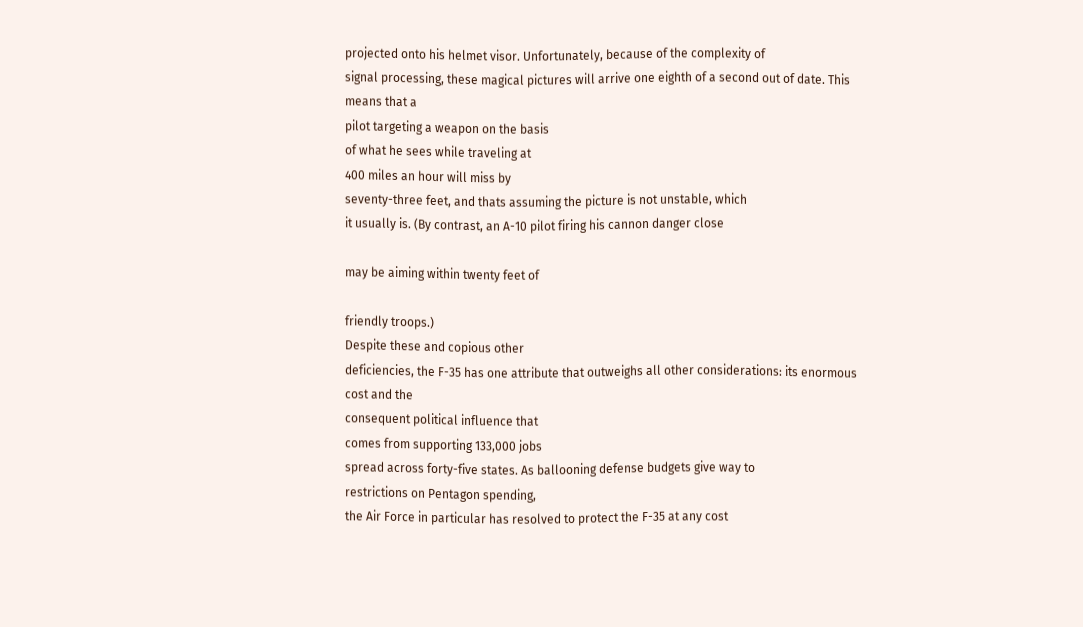projected onto his helmet visor. Unfortunately, because of the complexity of
signal processing, these magical pictures will arrive one eighth of a second out of date. This means that a
pilot targeting a weapon on the basis
of what he sees while traveling at
400 miles an hour will miss by
seventy-three feet, and thats assuming the picture is not unstable, which
it usually is. (By contrast, an A-10 pilot firing his cannon danger close

may be aiming within twenty feet of

friendly troops.)
Despite these and copious other
deficiencies, the F-35 has one attribute that outweighs all other considerations: its enormous cost and the
consequent political influence that
comes from supporting 133,000 jobs
spread across forty-five states. As ballooning defense budgets give way to
restrictions on Pentagon spending,
the Air Force in particular has resolved to protect the F-35 at any cost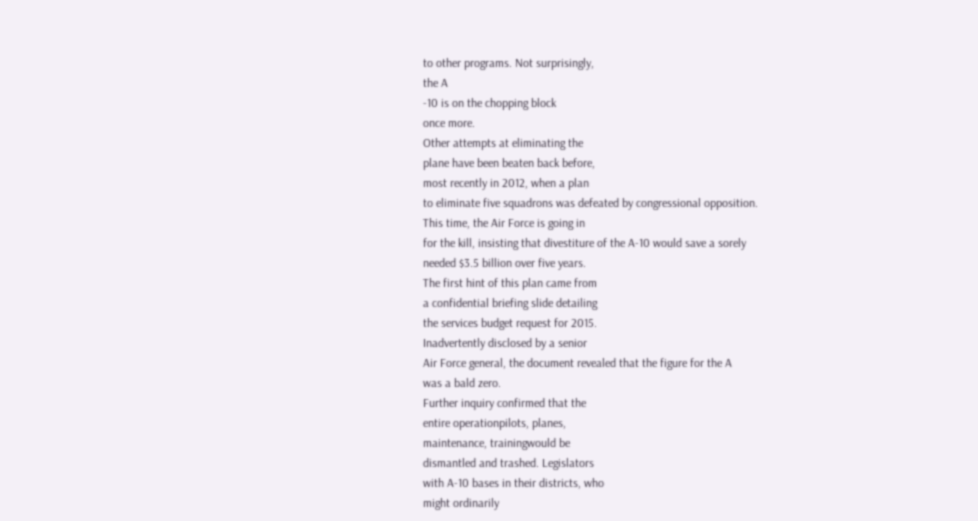to other programs. Not surprisingly,
the A
-10 is on the chopping block
once more.
Other attempts at eliminating the
plane have been beaten back before,
most recently in 2012, when a plan
to eliminate five squadrons was defeated by congressional opposition.
This time, the Air Force is going in
for the kill, insisting that divestiture of the A-10 would save a sorely
needed $3.5 billion over five years.
The first hint of this plan came from
a confidential briefing slide detailing
the services budget request for 2015.
Inadvertently disclosed by a senior
Air Force general, the document revealed that the figure for the A
was a bald zero.
Further inquiry confirmed that the
entire operationpilots, planes,
maintenance, trainingwould be
dismantled and trashed. Legislators
with A-10 bases in their districts, who
might ordinarily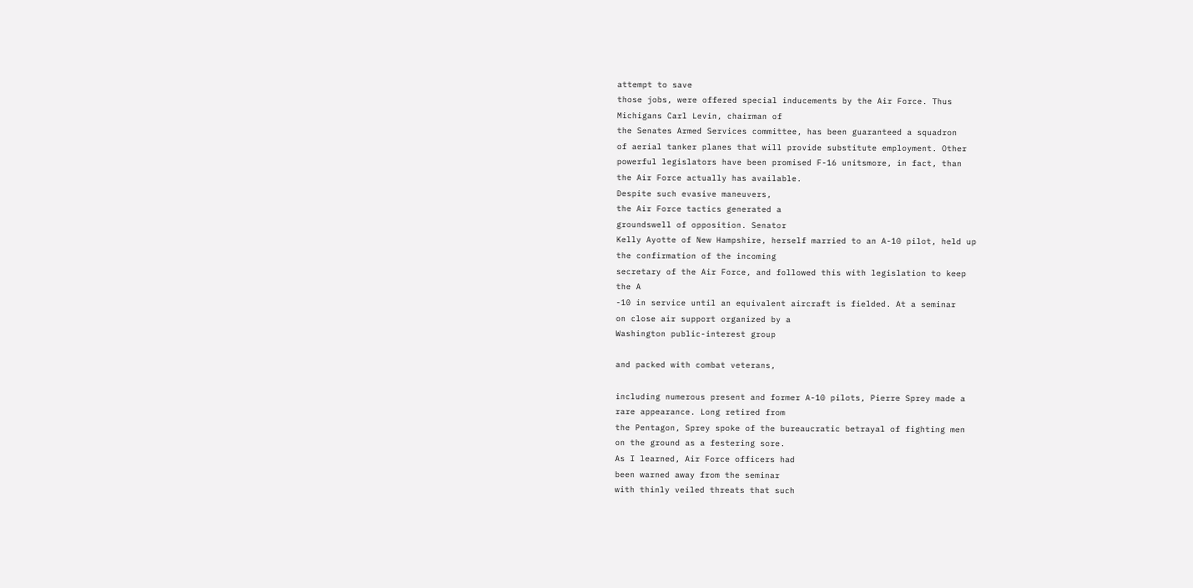attempt to save
those jobs, were offered special inducements by the Air Force. Thus
Michigans Carl Levin, chairman of
the Senates Armed Services committee, has been guaranteed a squadron
of aerial tanker planes that will provide substitute employment. Other
powerful legislators have been promised F-16 unitsmore, in fact, than
the Air Force actually has available.
Despite such evasive maneuvers,
the Air Force tactics generated a
groundswell of opposition. Senator
Kelly Ayotte of New Hampshire, herself married to an A-10 pilot, held up
the confirmation of the incoming
secretary of the Air Force, and followed this with legislation to keep
the A
-10 in service until an equivalent aircraft is fielded. At a seminar
on close air support organized by a
Washington public-interest group

and packed with combat veterans,

including numerous present and former A-10 pilots, Pierre Sprey made a
rare appearance. Long retired from
the Pentagon, Sprey spoke of the bureaucratic betrayal of fighting men
on the ground as a festering sore.
As I learned, Air Force officers had
been warned away from the seminar
with thinly veiled threats that such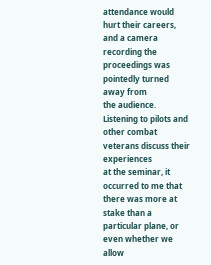attendance would hurt their careers,
and a camera recording the proceedings was pointedly turned away from
the audience.
Listening to pilots and other combat veterans discuss their experiences
at the seminar, it occurred to me that
there was more at stake than a particular plane, or even whether we allow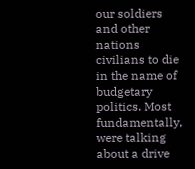our soldiers and other nations civilians to die in the name of budgetary politics. Most fundamentally,
were talking about a drive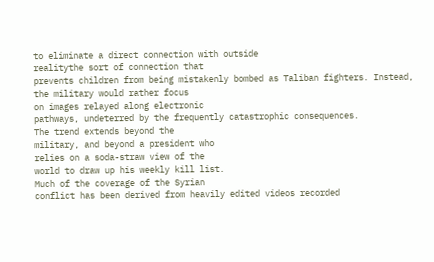to eliminate a direct connection with outside
realitythe sort of connection that
prevents children from being mistakenly bombed as Taliban fighters. Instead, the military would rather focus
on images relayed along electronic
pathways, undeterred by the frequently catastrophic consequences.
The trend extends beyond the
military, and beyond a president who
relies on a soda-straw view of the
world to draw up his weekly kill list.
Much of the coverage of the Syrian
conflict has been derived from heavily edited videos recorded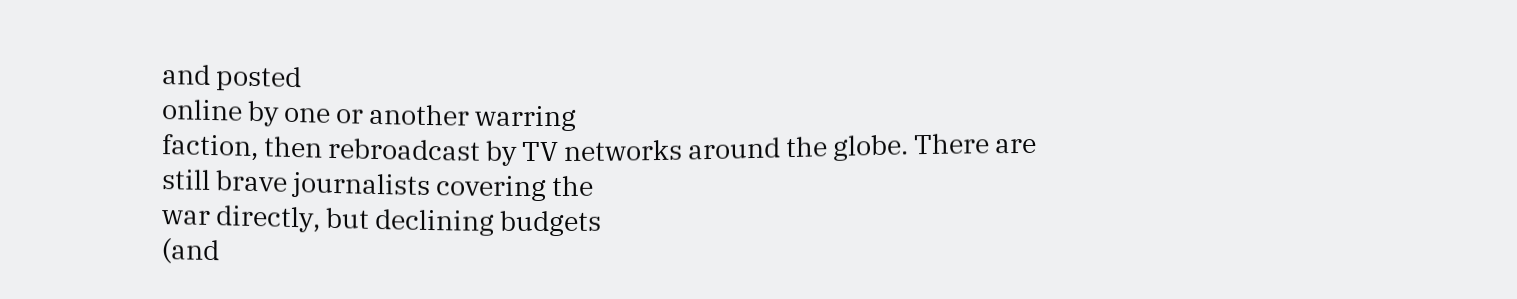and posted
online by one or another warring
faction, then rebroadcast by TV networks around the globe. There are
still brave journalists covering the
war directly, but declining budgets
(and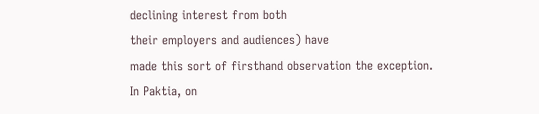declining interest from both
their employers and audiences) have
made this sort of firsthand observation the exception.
In Paktia, on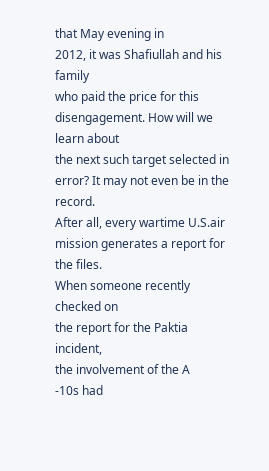that May evening in
2012, it was Shafiullah and his family
who paid the price for this disengagement. How will we learn about
the next such target selected in error? It may not even be in the record.
After all, every wartime U.S.air mission generates a report for the files.
When someone recently checked on
the report for the Paktia incident,
the involvement of the A
-10s had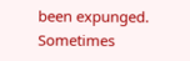been expunged. Sometimes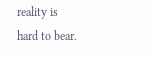reality is
hard to bear.